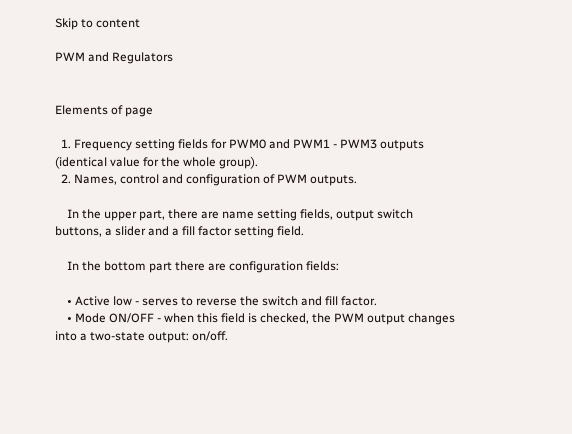Skip to content

PWM and Regulators


Elements of page

  1. Frequency setting fields for PWM0 and PWM1 - PWM3 outputs (identical value for the whole group).
  2. Names, control and configuration of PWM outputs.

    In the upper part, there are name setting fields, output switch buttons, a slider and a fill factor setting field.

    In the bottom part there are configuration fields:

    • Active low - serves to reverse the switch and fill factor.
    • Mode ON/OFF - when this field is checked, the PWM output changes into a two-state output: on/off.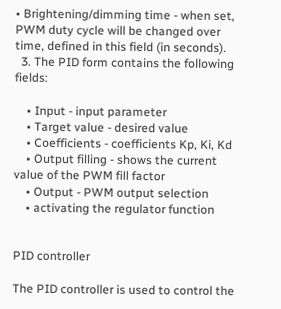• Brightening/dimming time - when set, PWM duty cycle will be changed over time, defined in this field (in seconds).
  3. The PID form contains the following fields:

    • Input - input parameter
    • Target value - desired value
    • Coefficients - coefficients Kp, Ki, Kd
    • Output filling - shows the current value of the PWM fill factor
    • Output - PWM output selection
    • activating the regulator function


PID controller

The PID controller is used to control the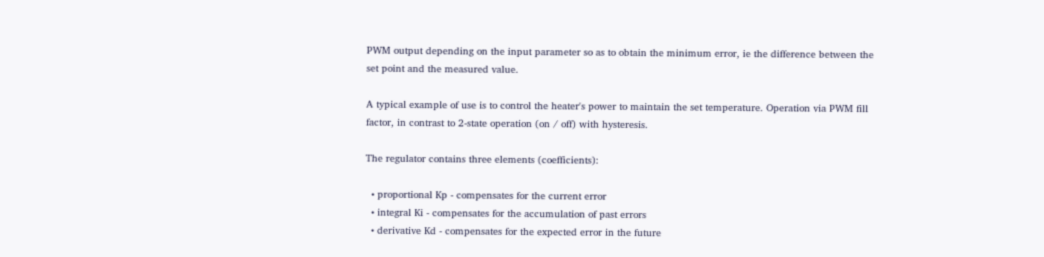PWM output depending on the input parameter so as to obtain the minimum error, ie the difference between the set point and the measured value.

A typical example of use is to control the heater's power to maintain the set temperature. Operation via PWM fill factor, in contrast to 2-state operation (on / off) with hysteresis.

The regulator contains three elements (coefficients):

  • proportional Kp - compensates for the current error
  • integral Ki - compensates for the accumulation of past errors
  • derivative Kd - compensates for the expected error in the future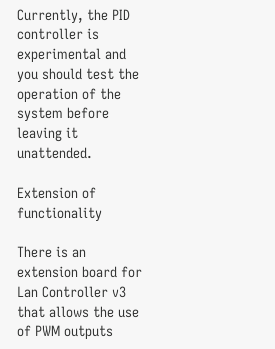Currently, the PID controller is experimental and you should test the operation of the system before leaving it unattended.

Extension of functionality

There is an extension board for Lan Controller v3 that allows the use of PWM outputs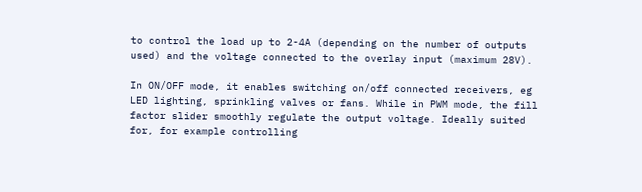to control the load up to 2-4A (depending on the number of outputs used) and the voltage connected to the overlay input (maximum 28V).

In ON/OFF mode, it enables switching on/off connected receivers, eg LED lighting, sprinkling valves or fans. While in PWM mode, the fill factor slider smoothly regulate the output voltage. Ideally suited for, for example controlling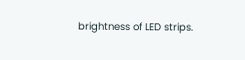brightness of LED strips.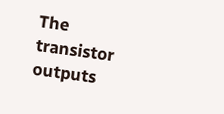The transistor outputs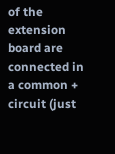of the extension board are connected in a common + circuit (just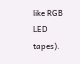like RGB LED tapes).